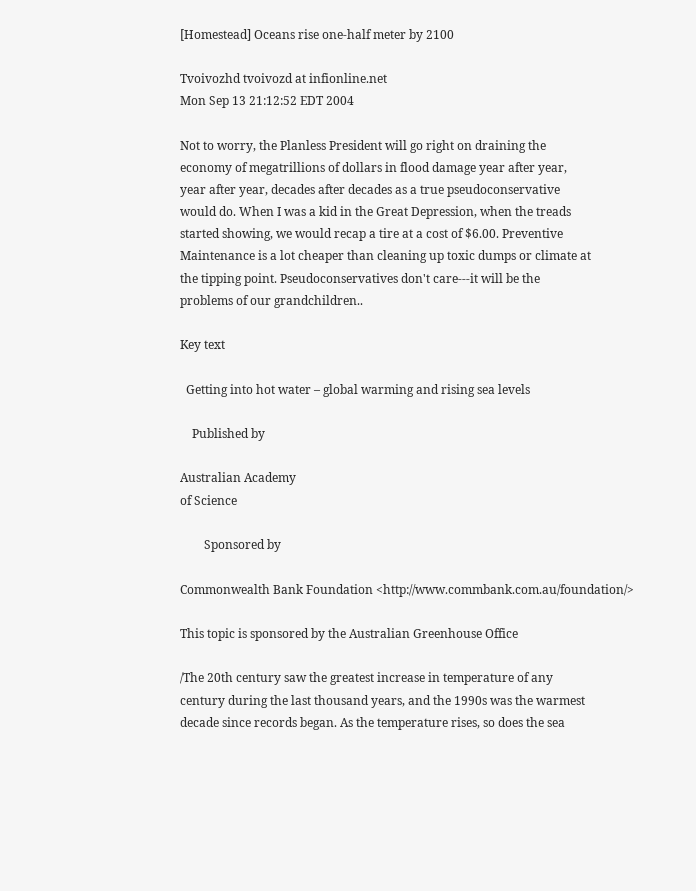[Homestead] Oceans rise one-half meter by 2100

Tvoivozhd tvoivozd at infionline.net
Mon Sep 13 21:12:52 EDT 2004

Not to worry, the Planless President will go right on draining the
economy of megatrillions of dollars in flood damage year after year,
year after year, decades after decades as a true pseudoconservative
would do. When I was a kid in the Great Depression, when the treads
started showing, we would recap a tire at a cost of $6.00. Preventive
Maintenance is a lot cheaper than cleaning up toxic dumps or climate at
the tipping point. Pseudoconservatives don't care---it will be the
problems of our grandchildren..

Key text

  Getting into hot water – global warming and rising sea levels

    Published by

Australian Academy
of Science

        Sponsored by

Commonwealth Bank Foundation <http://www.commbank.com.au/foundation/>

This topic is sponsored by the Australian Greenhouse Office

/The 20th century saw the greatest increase in temperature of any
century during the last thousand years, and the 1990s was the warmest
decade since records began. As the temperature rises, so does the sea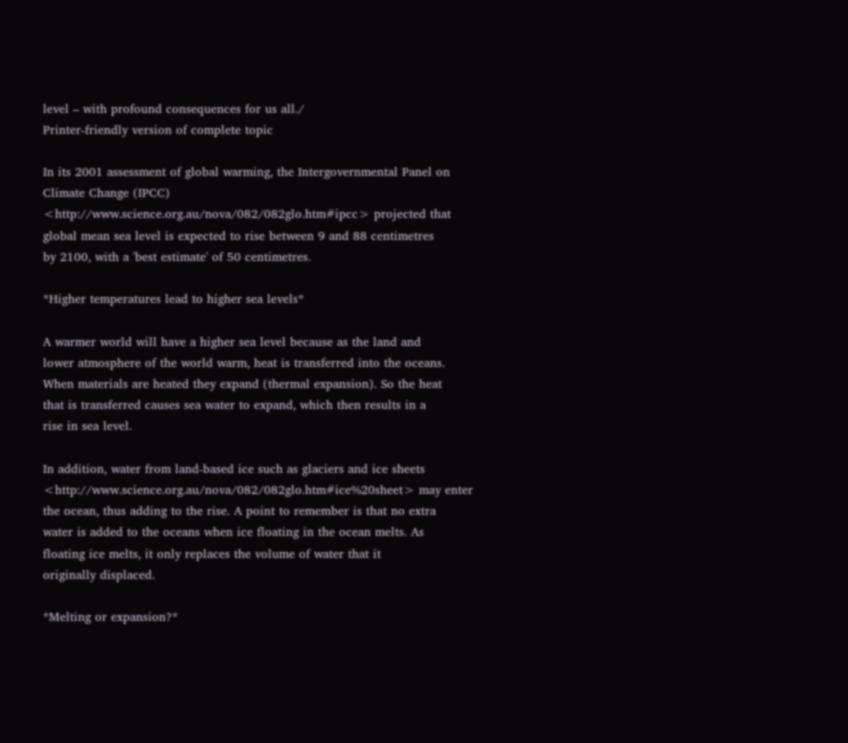level – with profound consequences for us all./
Printer-friendly version of complete topic

In its 2001 assessment of global warming, the Intergovernmental Panel on
Climate Change (IPCC)
<http://www.science.org.au/nova/082/082glo.htm#ipcc> projected that
global mean sea level is expected to rise between 9 and 88 centimetres
by 2100, with a 'best estimate' of 50 centimetres.

*Higher temperatures lead to higher sea levels*

A warmer world will have a higher sea level because as the land and
lower atmosphere of the world warm, heat is transferred into the oceans.
When materials are heated they expand (thermal expansion). So the heat
that is transferred causes sea water to expand, which then results in a
rise in sea level.

In addition, water from land-based ice such as glaciers and ice sheets
<http://www.science.org.au/nova/082/082glo.htm#ice%20sheet> may enter
the ocean, thus adding to the rise. A point to remember is that no extra
water is added to the oceans when ice floating in the ocean melts. As
floating ice melts, it only replaces the volume of water that it
originally displaced.

*Melting or expansion?*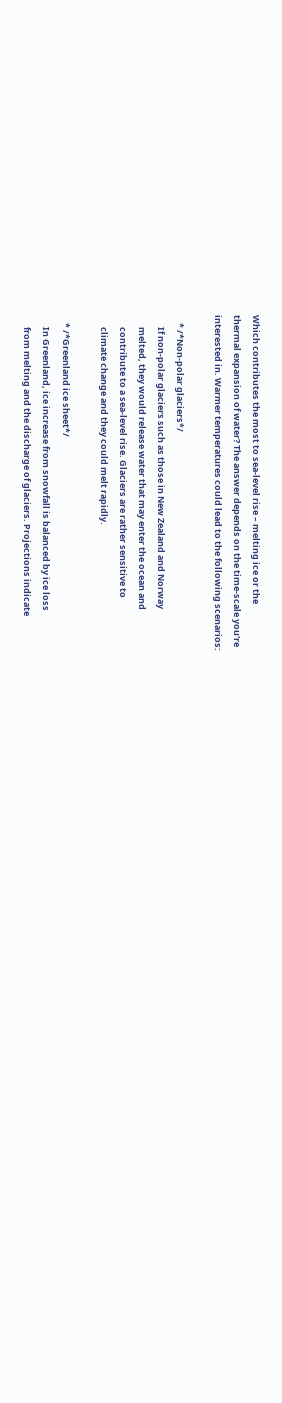Which contributes the most to sea-level rise – melting ice or the
thermal expansion of water? The answer depends on the time-scale you're
interested in. Warmer temperatures could lead to the following scenarios:

    * /*Non-polar glaciers*/
      If non-polar glaciers such as those in New Zealand and Norway
      melted, they would release water that may enter the ocean and
      contribute to a sea-level rise. Glaciers are rather sensitive to
      climate change and they could melt rapidly.

    * /*Greenland ice sheet*/
      In Greenland, ice increase from snowfall is balanced by ice loss
      from melting and the discharge of glaciers. Projections indicate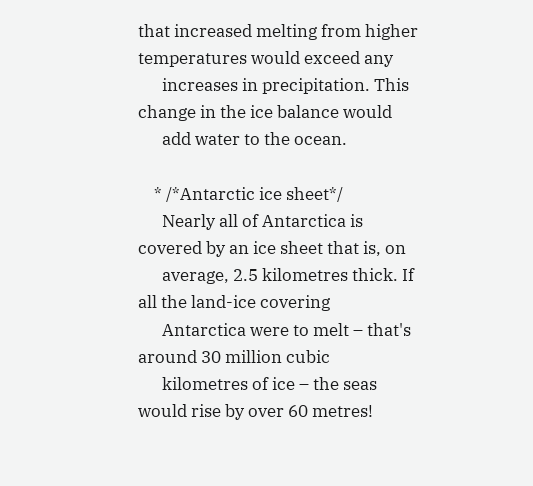that increased melting from higher temperatures would exceed any
      increases in precipitation. This change in the ice balance would
      add water to the ocean.

    * /*Antarctic ice sheet*/
      Nearly all of Antarctica is covered by an ice sheet that is, on
      average, 2.5 kilometres thick. If all the land-ice covering
      Antarctica were to melt – that's around 30 million cubic
      kilometres of ice – the seas would rise by over 60 metres!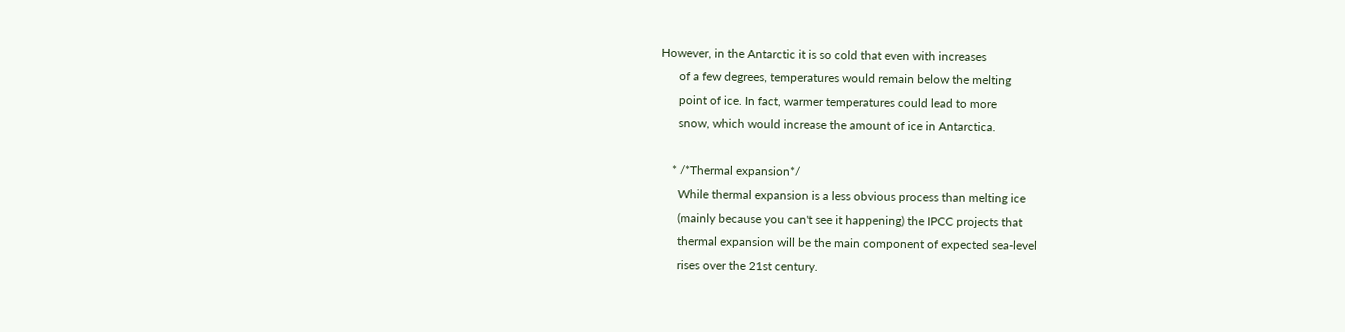However, in the Antarctic it is so cold that even with increases
      of a few degrees, temperatures would remain below the melting
      point of ice. In fact, warmer temperatures could lead to more
      snow, which would increase the amount of ice in Antarctica.

    * /*Thermal expansion*/
      While thermal expansion is a less obvious process than melting ice
      (mainly because you can't see it happening) the IPCC projects that
      thermal expansion will be the main component of expected sea-level
      rises over the 21st century.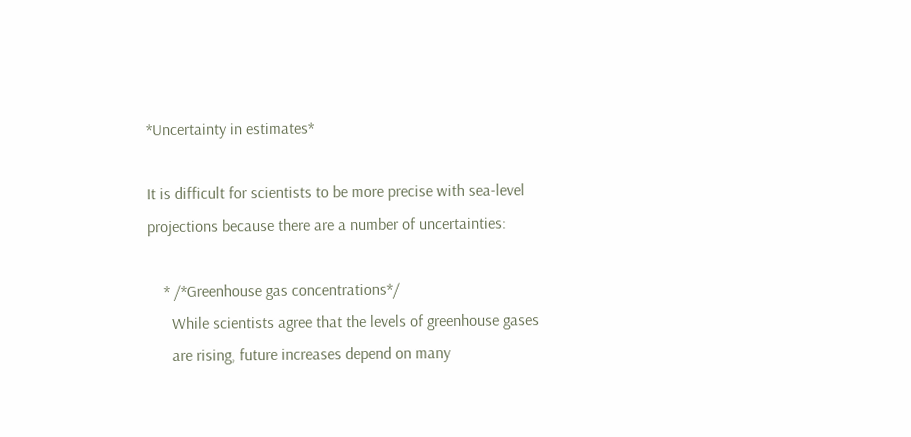*Uncertainty in estimates*

It is difficult for scientists to be more precise with sea-level
projections because there are a number of uncertainties:

    * /*Greenhouse gas concentrations*/
      While scientists agree that the levels of greenhouse gases
      are rising, future increases depend on many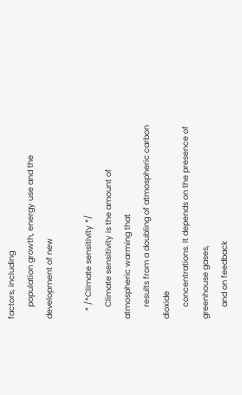factors, including
      population growth, energy use and the development of new

    * /*Climate sensitivity */
      Climate sensitivity is the amount of atmospheric warming that
      results from a doubling of atmospheric carbon dioxide
      concentrations. It depends on the presence of greenhouse gases,
      and on feedback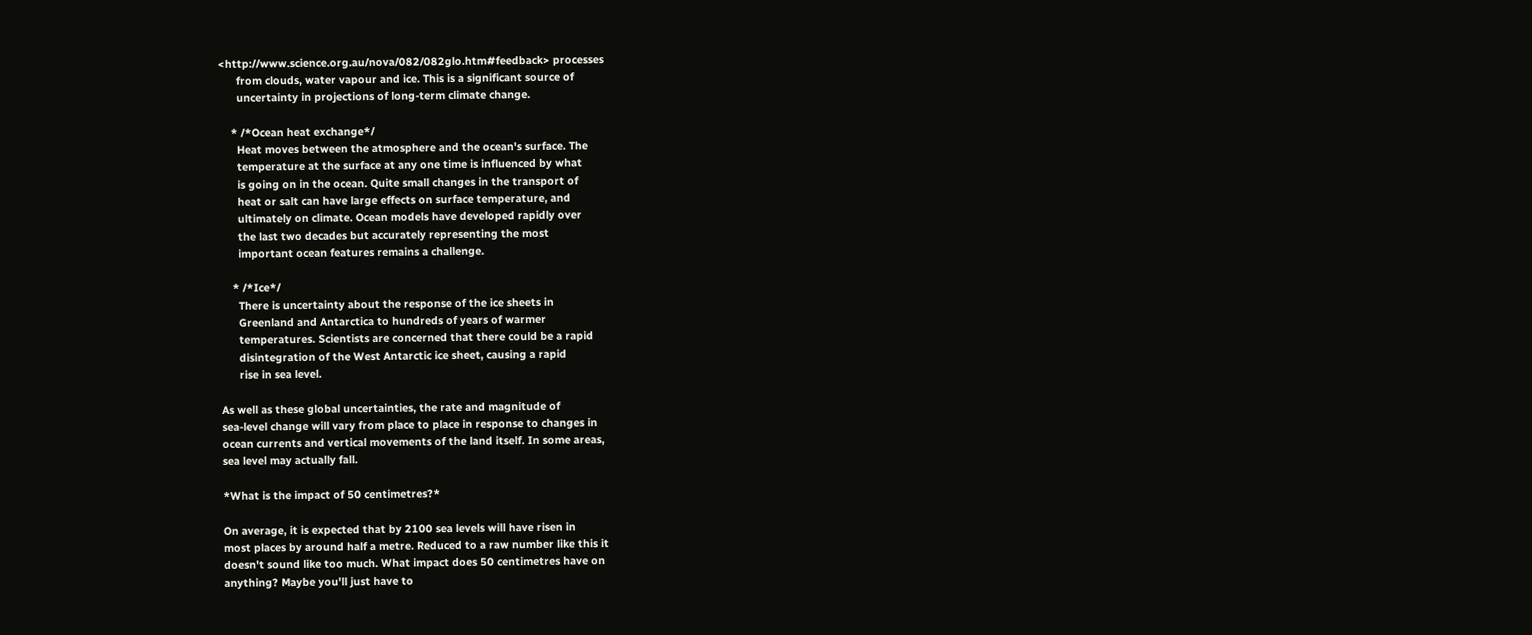<http://www.science.org.au/nova/082/082glo.htm#feedback> processes
      from clouds, water vapour and ice. This is a significant source of
      uncertainty in projections of long-term climate change.

    * /*Ocean heat exchange*/
      Heat moves between the atmosphere and the ocean's surface. The
      temperature at the surface at any one time is influenced by what
      is going on in the ocean. Quite small changes in the transport of
      heat or salt can have large effects on surface temperature, and
      ultimately on climate. Ocean models have developed rapidly over
      the last two decades but accurately representing the most
      important ocean features remains a challenge.

    * /*Ice*/
      There is uncertainty about the response of the ice sheets in
      Greenland and Antarctica to hundreds of years of warmer
      temperatures. Scientists are concerned that there could be a rapid
      disintegration of the West Antarctic ice sheet, causing a rapid
      rise in sea level.

As well as these global uncertainties, the rate and magnitude of
sea-level change will vary from place to place in response to changes in
ocean currents and vertical movements of the land itself. In some areas,
sea level may actually fall.

*What is the impact of 50 centimetres?*

On average, it is expected that by 2100 sea levels will have risen in
most places by around half a metre. Reduced to a raw number like this it
doesn't sound like too much. What impact does 50 centimetres have on
anything? Maybe you'll just have to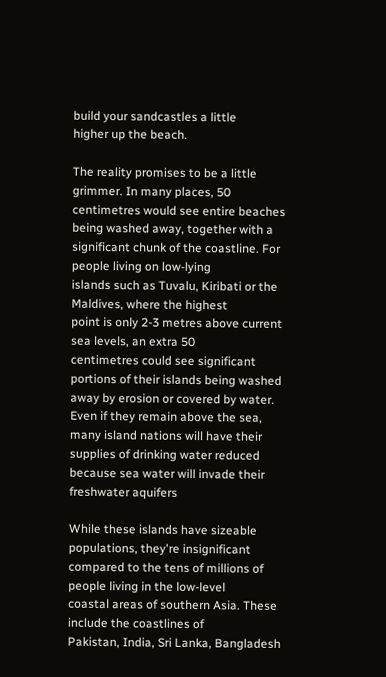build your sandcastles a little
higher up the beach.

The reality promises to be a little grimmer. In many places, 50
centimetres would see entire beaches being washed away, together with a
significant chunk of the coastline. For people living on low-lying
islands such as Tuvalu, Kiribati or the Maldives, where the highest
point is only 2-3 metres above current sea levels, an extra 50
centimetres could see significant portions of their islands being washed
away by erosion or covered by water. Even if they remain above the sea,
many island nations will have their supplies of drinking water reduced
because sea water will invade their freshwater aquifers

While these islands have sizeable populations, they're insignificant
compared to the tens of millions of people living in the low-level
coastal areas of southern Asia. These include the coastlines of
Pakistan, India, Sri Lanka, Bangladesh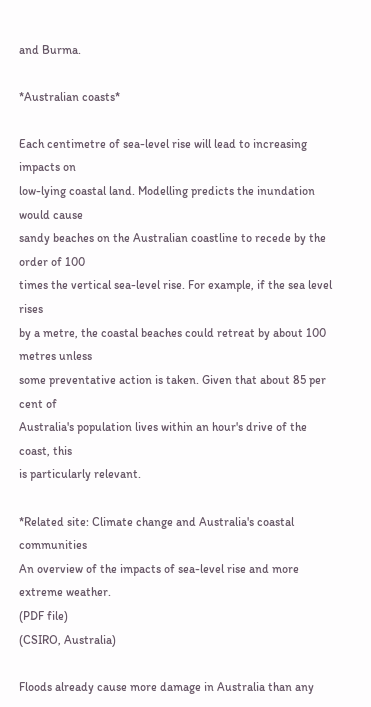and Burma.

*Australian coasts*

Each centimetre of sea-level rise will lead to increasing impacts on
low-lying coastal land. Modelling predicts the inundation would cause
sandy beaches on the Australian coastline to recede by the order of 100
times the vertical sea-level rise. For example, if the sea level rises
by a metre, the coastal beaches could retreat by about 100 metres unless
some preventative action is taken. Given that about 85 per cent of
Australia's population lives within an hour's drive of the coast, this
is particularly relevant.

*Related site: Climate change and Australia's coastal communities
An overview of the impacts of sea-level rise and more extreme weather.
(PDF file)
(CSIRO, Australia)

Floods already cause more damage in Australia than any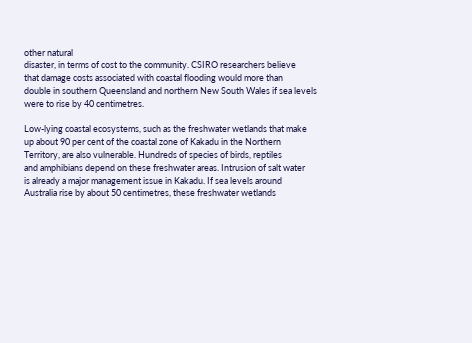other natural
disaster, in terms of cost to the community. CSIRO researchers believe
that damage costs associated with coastal flooding would more than
double in southern Queensland and northern New South Wales if sea levels
were to rise by 40 centimetres.

Low-lying coastal ecosystems, such as the freshwater wetlands that make
up about 90 per cent of the coastal zone of Kakadu in the Northern
Territory, are also vulnerable. Hundreds of species of birds, reptiles
and amphibians depend on these freshwater areas. Intrusion of salt water
is already a major management issue in Kakadu. If sea levels around
Australia rise by about 50 centimetres, these freshwater wetlands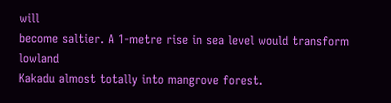will
become saltier. A 1-metre rise in sea level would transform lowland
Kakadu almost totally into mangrove forest.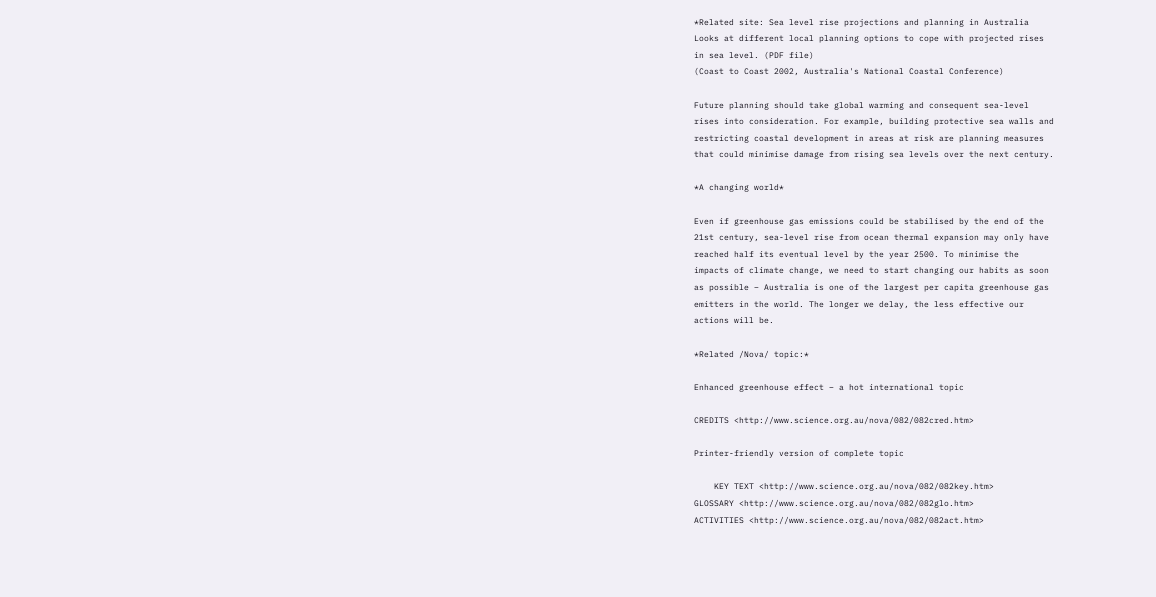*Related site: Sea level rise projections and planning in Australia
Looks at different local planning options to cope with projected rises
in sea level. (PDF file)
(Coast to Coast 2002, Australia's National Coastal Conference)

Future planning should take global warming and consequent sea-level
rises into consideration. For example, building protective sea walls and
restricting coastal development in areas at risk are planning measures
that could minimise damage from rising sea levels over the next century.

*A changing world*

Even if greenhouse gas emissions could be stabilised by the end of the
21st century, sea-level rise from ocean thermal expansion may only have
reached half its eventual level by the year 2500. To minimise the
impacts of climate change, we need to start changing our habits as soon
as possible – Australia is one of the largest per capita greenhouse gas
emitters in the world. The longer we delay, the less effective our
actions will be.

*Related /Nova/ topic:*

Enhanced greenhouse effect – a hot international topic

CREDITS <http://www.science.org.au/nova/082/082cred.htm>

Printer-friendly version of complete topic

    KEY TEXT <http://www.science.org.au/nova/082/082key.htm>
GLOSSARY <http://www.science.org.au/nova/082/082glo.htm>
ACTIVITIES <http://www.science.org.au/nova/082/082act.htm>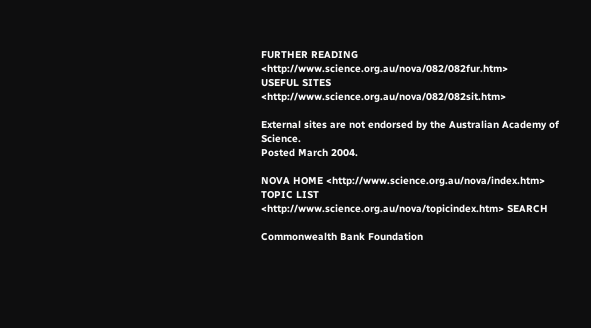FURTHER READING <http://www.science.org.au/nova/082/082fur.htm>
USEFUL SITES <http://www.science.org.au/nova/082/082sit.htm>

External sites are not endorsed by the Australian Academy of Science.
Posted March 2004.

NOVA HOME <http://www.science.org.au/nova/index.htm> TOPIC LIST
<http://www.science.org.au/nova/topicindex.htm> SEARCH

Commonwealth Bank Foundation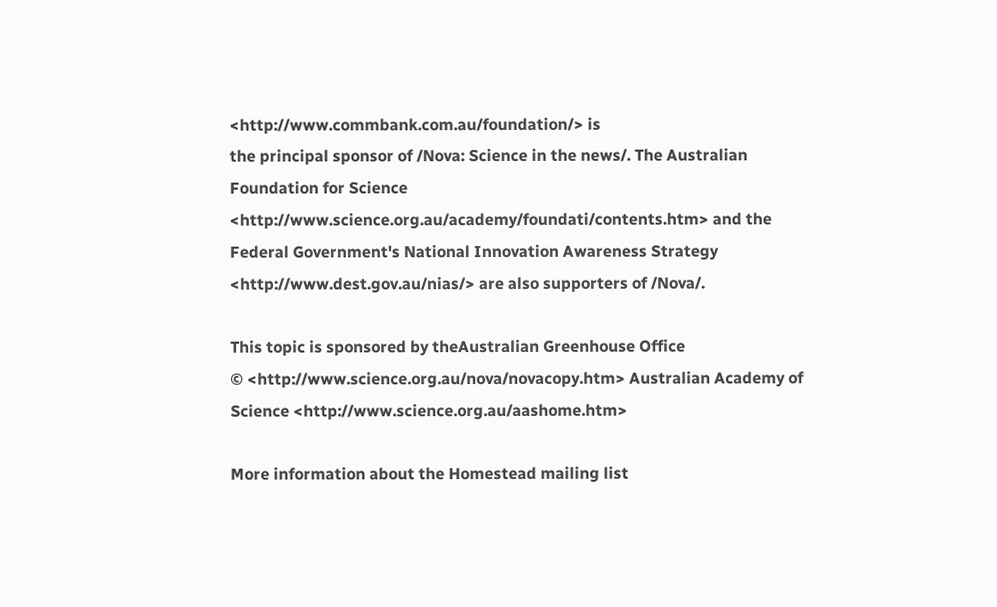<http://www.commbank.com.au/foundation/> is
the principal sponsor of /Nova: Science in the news/. The Australian
Foundation for Science
<http://www.science.org.au/academy/foundati/contents.htm> and the
Federal Government's National Innovation Awareness Strategy
<http://www.dest.gov.au/nias/> are also supporters of /Nova/.

This topic is sponsored by theAustralian Greenhouse Office
© <http://www.science.org.au/nova/novacopy.htm> Australian Academy of
Science <http://www.science.org.au/aashome.htm>

More information about the Homestead mailing list